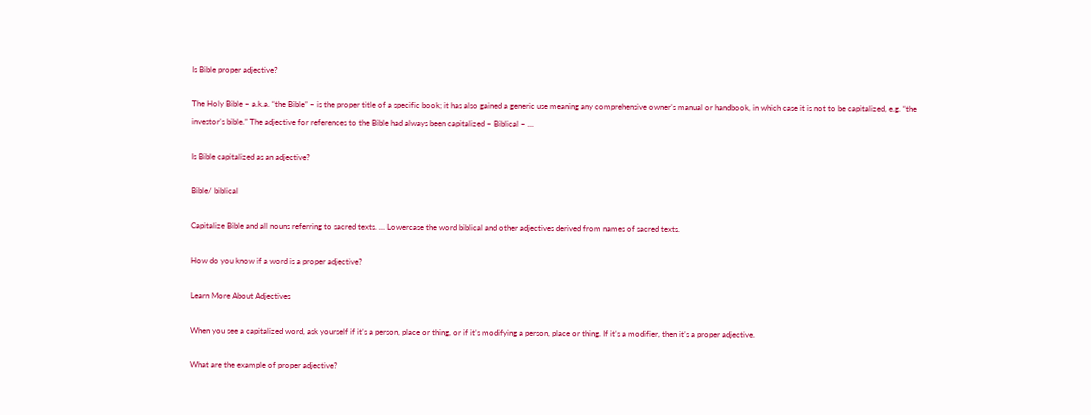Is Bible proper adjective?

The Holy Bible – a.k.a. “the Bible” – is the proper title of a specific book; it has also gained a generic use meaning any comprehensive owner’s manual or handbook, in which case it is not to be capitalized, e.g. “the investor’s bible.” The adjective for references to the Bible had always been capitalized – Biblical – …

Is Bible capitalized as an adjective?

Bible/ biblical

Capitalize Bible and all nouns referring to sacred texts. … Lowercase the word biblical and other adjectives derived from names of sacred texts.

How do you know if a word is a proper adjective?

Learn More About Adjectives

When you see a capitalized word, ask yourself if it’s a person, place or thing, or if it’s modifying a person, place or thing. If it’s a modifier, then it’s a proper adjective.

What are the example of proper adjective?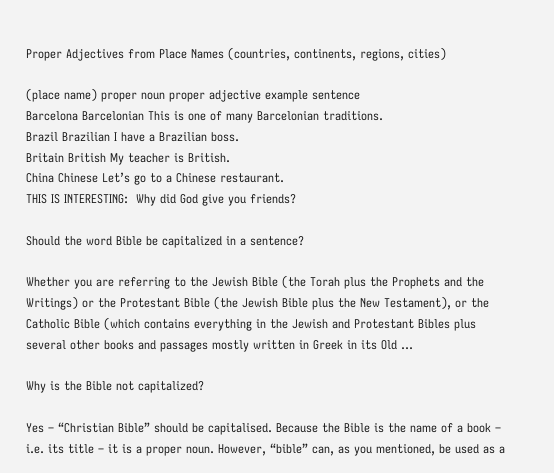Proper Adjectives from Place Names (countries, continents, regions, cities)

(place name) proper noun proper adjective example sentence
Barcelona Barcelonian This is one of many Barcelonian traditions.
Brazil Brazilian I have a Brazilian boss.
Britain British My teacher is British.
China Chinese Let’s go to a Chinese restaurant.
THIS IS INTERESTING:  Why did God give you friends?

Should the word Bible be capitalized in a sentence?

Whether you are referring to the Jewish Bible (the Torah plus the Prophets and the Writings) or the Protestant Bible (the Jewish Bible plus the New Testament), or the Catholic Bible (which contains everything in the Jewish and Protestant Bibles plus several other books and passages mostly written in Greek in its Old …

Why is the Bible not capitalized?

Yes – “Christian Bible” should be capitalised. Because the Bible is the name of a book – i.e. its title – it is a proper noun. However, “bible” can, as you mentioned, be used as a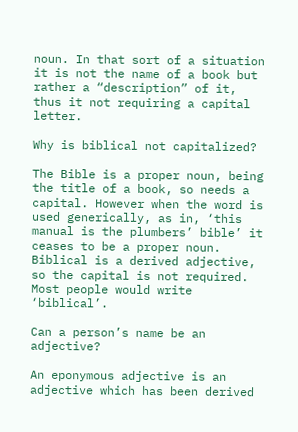noun. In that sort of a situation it is not the name of a book but rather a “description” of it, thus it not requiring a capital letter.

Why is biblical not capitalized?

The Bible is a proper noun, being the title of a book, so needs a capital. However when the word is used generically, as in, ‘this manual is the plumbers’ bible’ it ceases to be a proper noun. Biblical is a derived adjective, so the capital is not required. Most people would write ‘biblical’.

Can a person’s name be an adjective?

An eponymous adjective is an adjective which has been derived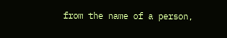from the name of a person,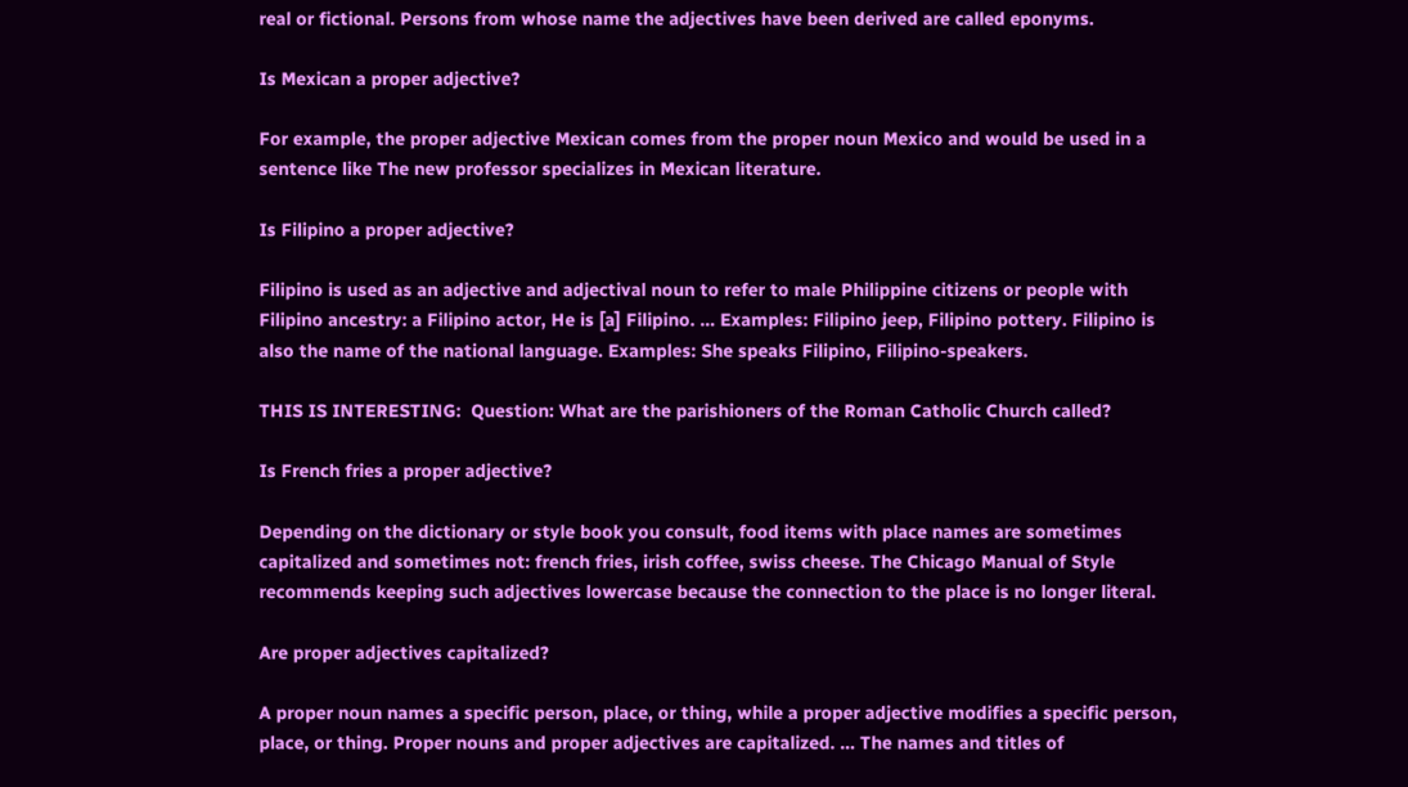real or fictional. Persons from whose name the adjectives have been derived are called eponyms.

Is Mexican a proper adjective?

For example, the proper adjective Mexican comes from the proper noun Mexico and would be used in a sentence like The new professor specializes in Mexican literature.

Is Filipino a proper adjective?

Filipino is used as an adjective and adjectival noun to refer to male Philippine citizens or people with Filipino ancestry: a Filipino actor, He is [a] Filipino. … Examples: Filipino jeep, Filipino pottery. Filipino is also the name of the national language. Examples: She speaks Filipino, Filipino-speakers.

THIS IS INTERESTING:  Question: What are the parishioners of the Roman Catholic Church called?

Is French fries a proper adjective?

Depending on the dictionary or style book you consult, food items with place names are sometimes capitalized and sometimes not: french fries, irish coffee, swiss cheese. The Chicago Manual of Style recommends keeping such adjectives lowercase because the connection to the place is no longer literal.

Are proper adjectives capitalized?

A proper noun names a specific person, place, or thing, while a proper adjective modifies a specific person, place, or thing. Proper nouns and proper adjectives are capitalized. … The names and titles of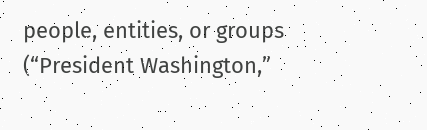people, entities, or groups (“President Washington,”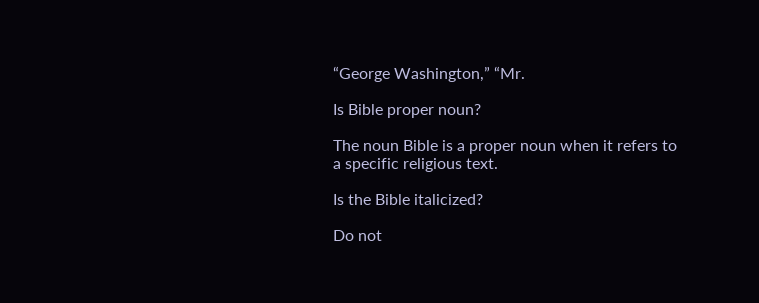“George Washington,” “Mr.

Is Bible proper noun?

The noun Bible is a proper noun when it refers to a specific religious text.

Is the Bible italicized?

Do not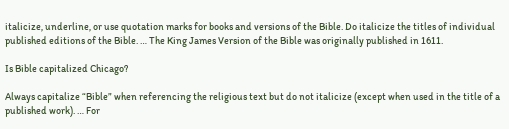italicize, underline, or use quotation marks for books and versions of the Bible. Do italicize the titles of individual published editions of the Bible. … The King James Version of the Bible was originally published in 1611.

Is Bible capitalized Chicago?

Always capitalize “Bible” when referencing the religious text but do not italicize (except when used in the title of a published work). … For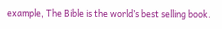example, The Bible is the world’s best selling book.